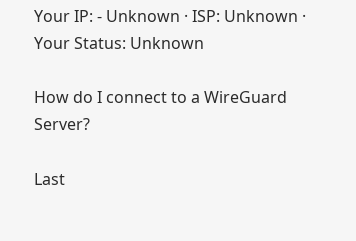Your IP: - Unknown · ISP: Unknown · Your Status: Unknown

How do I connect to a WireGuard Server?

Last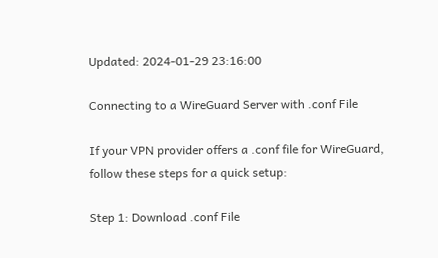Updated: 2024-01-29 23:16:00

Connecting to a WireGuard Server with .conf File

If your VPN provider offers a .conf file for WireGuard, follow these steps for a quick setup:

Step 1: Download .conf File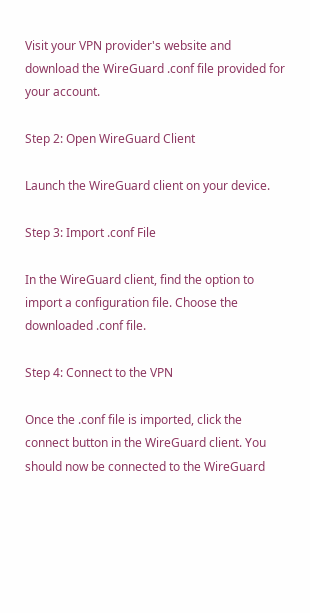Visit your VPN provider's website and download the WireGuard .conf file provided for your account.

Step 2: Open WireGuard Client

Launch the WireGuard client on your device.

Step 3: Import .conf File

In the WireGuard client, find the option to import a configuration file. Choose the downloaded .conf file.

Step 4: Connect to the VPN

Once the .conf file is imported, click the connect button in the WireGuard client. You should now be connected to the WireGuard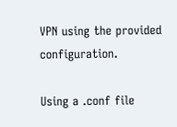VPN using the provided configuration.

Using a .conf file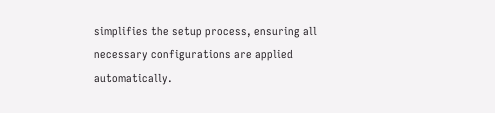simplifies the setup process, ensuring all necessary configurations are applied automatically.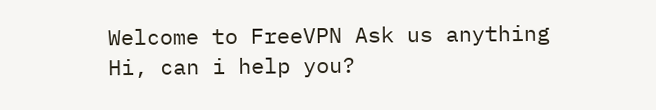Welcome to FreeVPN Ask us anything
Hi, can i help you?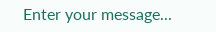Enter your message...